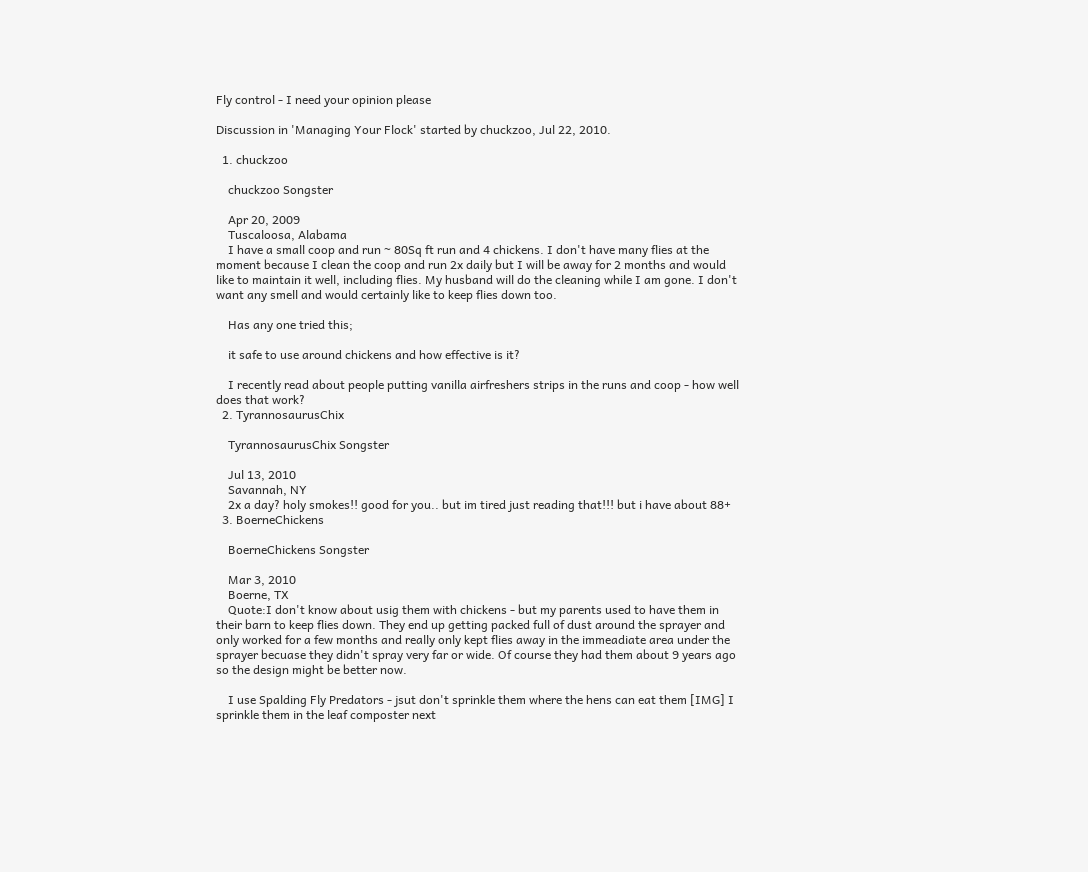Fly control - I need your opinion please

Discussion in 'Managing Your Flock' started by chuckzoo, Jul 22, 2010.

  1. chuckzoo

    chuckzoo Songster

    Apr 20, 2009
    Tuscaloosa, Alabama
    I have a small coop and run ~ 80Sq ft run and 4 chickens. I don't have many flies at the moment because I clean the coop and run 2x daily but I will be away for 2 months and would like to maintain it well, including flies. My husband will do the cleaning while I am gone. I don't want any smell and would certainly like to keep flies down too.

    Has any one tried this;

    it safe to use around chickens and how effective is it?

    I recently read about people putting vanilla airfreshers strips in the runs and coop - how well does that work?
  2. TyrannosaurusChix

    TyrannosaurusChix Songster

    Jul 13, 2010
    Savannah, NY
    2x a day? holy smokes!! good for you.. but im tired just reading that!!! but i have about 88+
  3. BoerneChickens

    BoerneChickens Songster

    Mar 3, 2010
    Boerne, TX
    Quote:I don't know about usig them with chickens - but my parents used to have them in their barn to keep flies down. They end up getting packed full of dust around the sprayer and only worked for a few months and really only kept flies away in the immeadiate area under the sprayer becuase they didn't spray very far or wide. Of course they had them about 9 years ago so the design might be better now.

    I use Spalding Fly Predators - jsut don't sprinkle them where the hens can eat them [IMG] I sprinkle them in the leaf composter next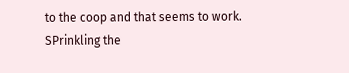to the coop and that seems to work. SPrinkling the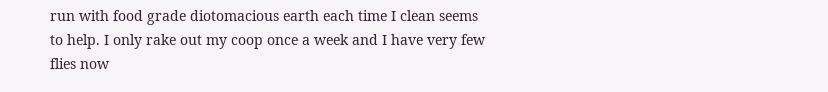run with food grade diotomacious earth each time I clean seems to help. I only rake out my coop once a week and I have very few flies now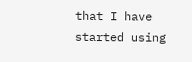that I have started using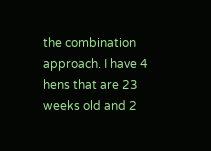the combination approach. I have 4 hens that are 23 weeks old and 2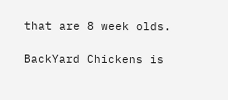that are 8 week olds.

BackYard Chickens is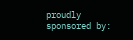proudly sponsored by: